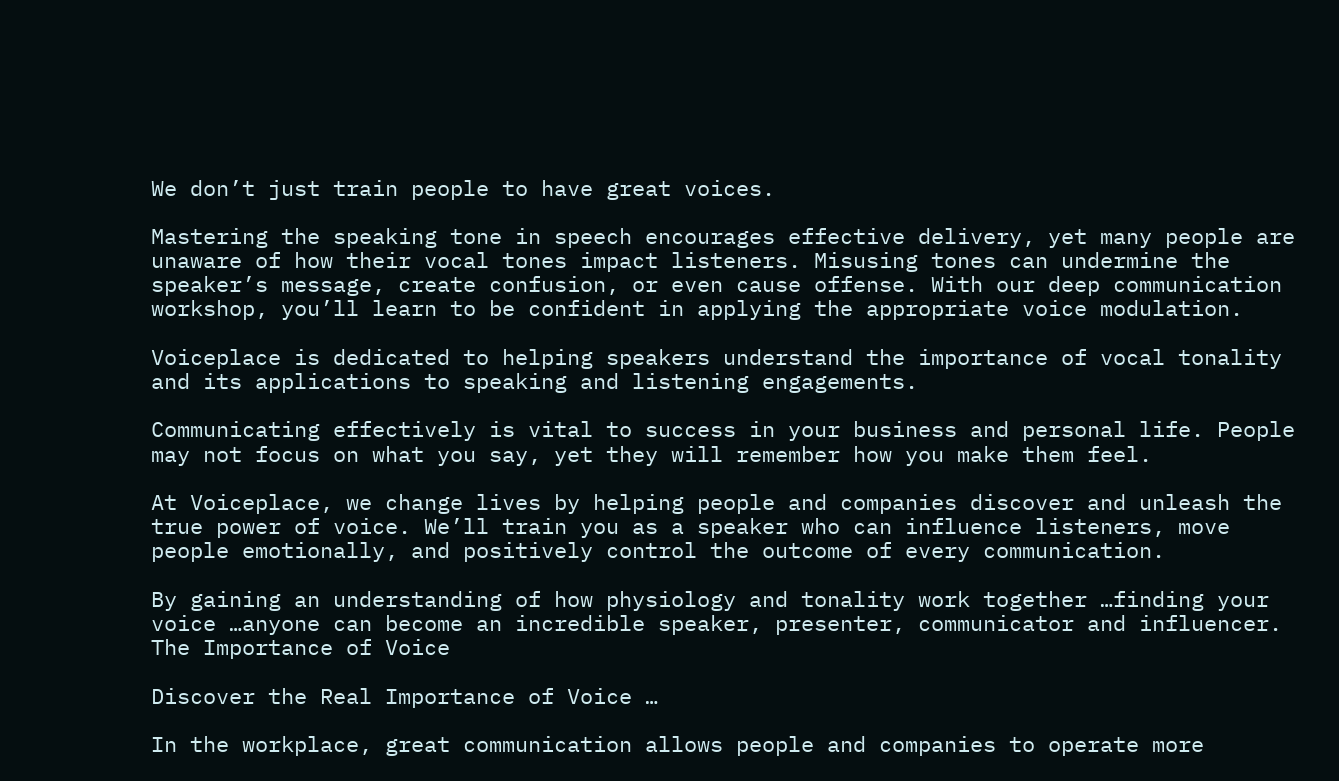We don’t just train people to have great voices.

Mastering the speaking tone in speech encourages effective delivery, yet many people are unaware of how their vocal tones impact listeners. Misusing tones can undermine the speaker’s message, create confusion, or even cause offense. With our deep communication workshop, you’ll learn to be confident in applying the appropriate voice modulation.

Voiceplace is dedicated to helping speakers understand the importance of vocal tonality and its applications to speaking and listening engagements.

Communicating effectively is vital to success in your business and personal life. People may not focus on what you say, yet they will remember how you make them feel.

At Voiceplace, we change lives by helping people and companies discover and unleash the true power of voice. We’ll train you as a speaker who can influence listeners, move people emotionally, and positively control the outcome of every communication.

By gaining an understanding of how physiology and tonality work together …finding your voice …anyone can become an incredible speaker, presenter, communicator and influencer.
The Importance of Voice

Discover the Real Importance of Voice …

In the workplace, great communication allows people and companies to operate more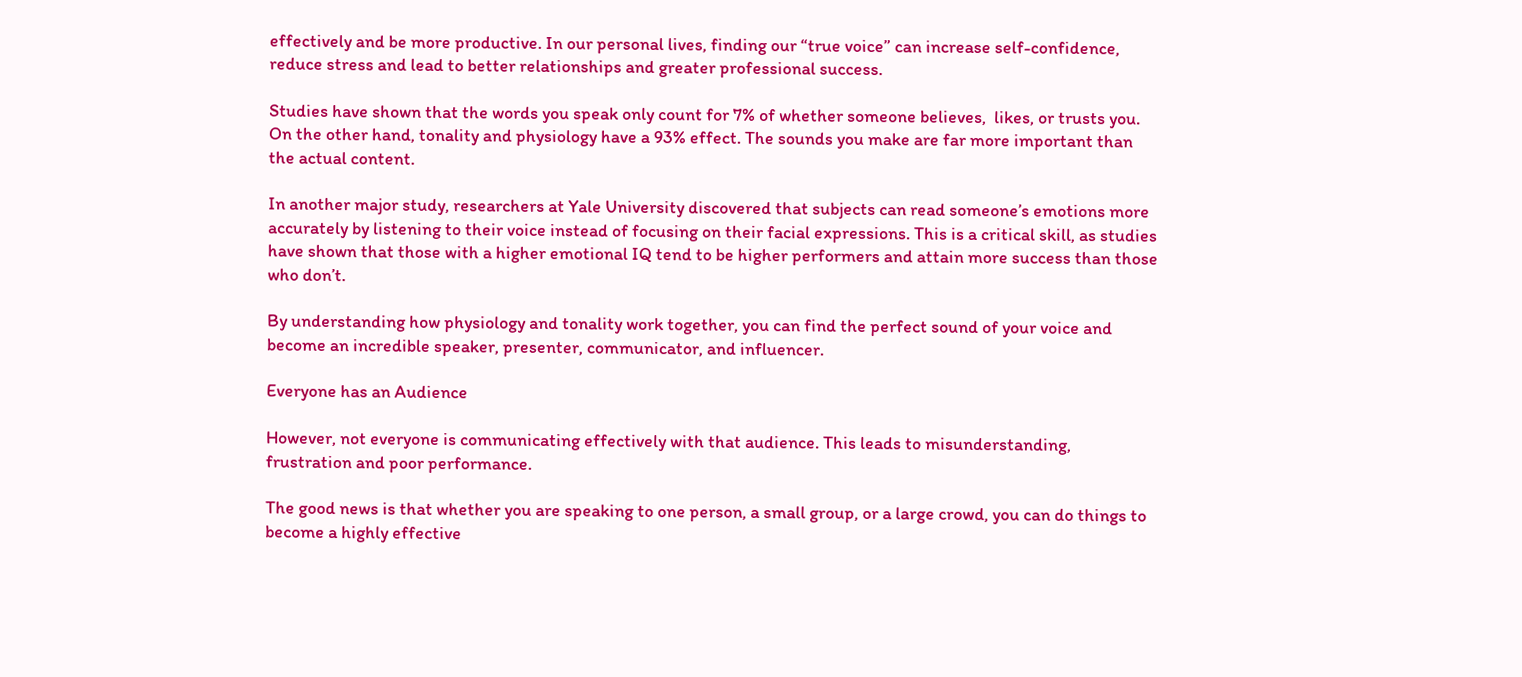effectively and be more productive. In our personal lives, finding our “true voice” can increase self-confidence, reduce stress and lead to better relationships and greater professional success.

Studies have shown that the words you speak only count for 7% of whether someone believes,  likes, or trusts you. On the other hand, tonality and physiology have a 93% effect. The sounds you make are far more important than the actual content.

In another major study, researchers at Yale University discovered that subjects can read someone’s emotions more accurately by listening to their voice instead of focusing on their facial expressions. This is a critical skill, as studies have shown that those with a higher emotional IQ tend to be higher performers and attain more success than those who don’t.

By understanding how physiology and tonality work together, you can find the perfect sound of your voice and become an incredible speaker, presenter, communicator, and influencer.

Everyone has an Audience

However, not everyone is communicating effectively with that audience. This leads to misunderstanding, frustration and poor performance.

The good news is that whether you are speaking to one person, a small group, or a large crowd, you can do things to become a highly effective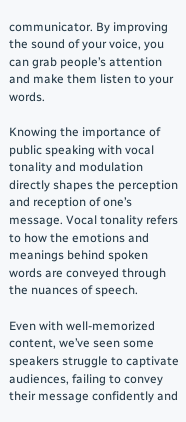communicator. By improving the sound of your voice, you can grab people’s attention and make them listen to your words.

Knowing the importance of public speaking with vocal tonality and modulation directly shapes the perception and reception of one’s message. Vocal tonality refers to how the emotions and meanings behind spoken words are conveyed through the nuances of speech.

Even with well-memorized content, we’ve seen some speakers struggle to captivate audiences, failing to convey their message confidently and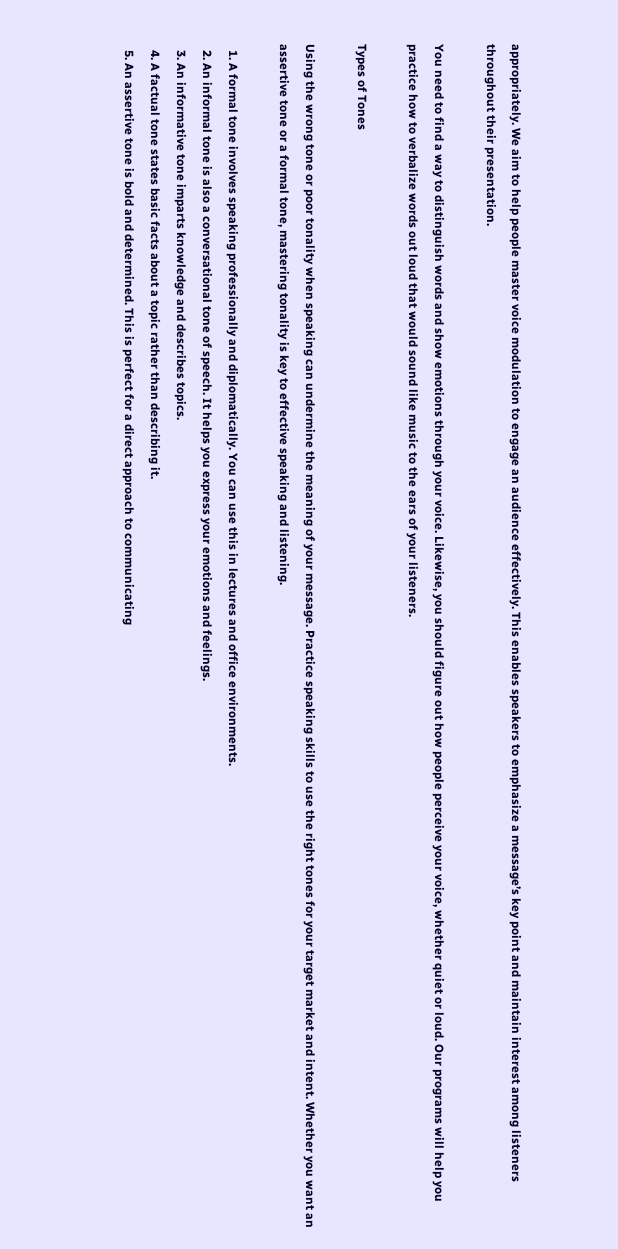appropriately. We aim to help people master voice modulation to engage an audience effectively. This enables speakers to emphasize a message’s key point and maintain interest among listeners throughout their presentation.

You need to find a way to distinguish words and show emotions through your voice. Likewise, you should figure out how people perceive your voice, whether quiet or loud. Our programs will help you practice how to verbalize words out loud that would sound like music to the ears of your listeners.

Types of Tones

Using the wrong tone or poor tonality when speaking can undermine the meaning of your message. Practice speaking skills to use the right tones for your target market and intent. Whether you want an assertive tone or a formal tone, mastering tonality is key to effective speaking and listening.

  1. A formal tone involves speaking professionally and diplomatically. You can use this in lectures and office environments.
  2. An informal tone is also a conversational tone of speech. It helps you express your emotions and feelings.
  3. An informative tone imparts knowledge and describes topics.
  4. A factual tone states basic facts about a topic rather than describing it.
  5. An assertive tone is bold and determined. This is perfect for a direct approach to communicating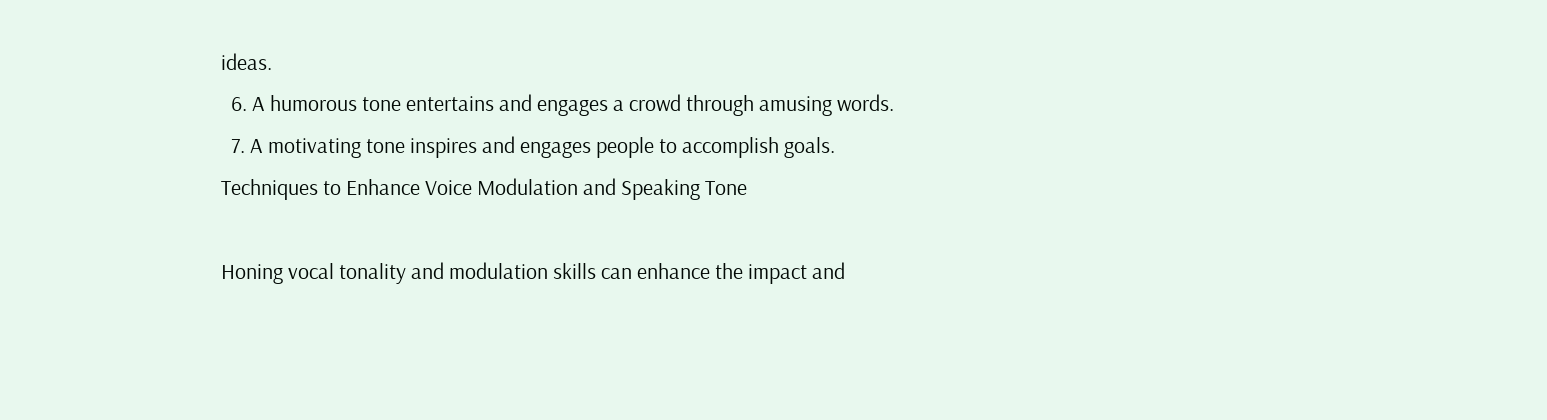ideas.
  6. A humorous tone entertains and engages a crowd through amusing words.
  7. A motivating tone inspires and engages people to accomplish goals.
Techniques to Enhance Voice Modulation and Speaking Tone

Honing vocal tonality and modulation skills can enhance the impact and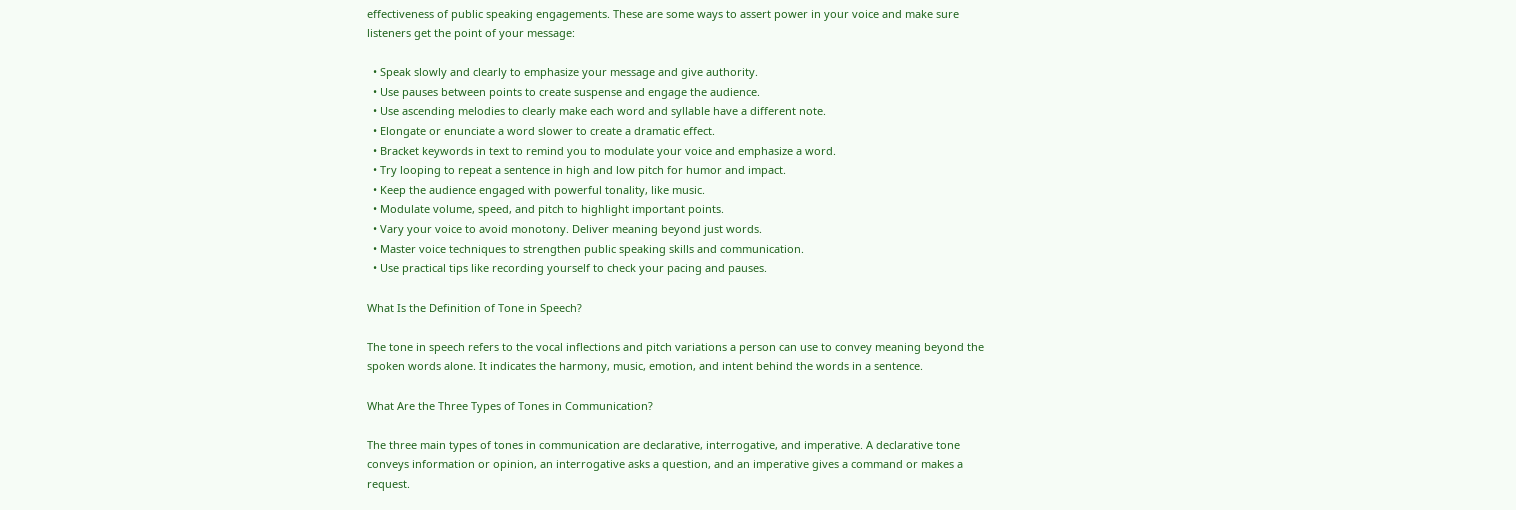effectiveness of public speaking engagements. These are some ways to assert power in your voice and make sure listeners get the point of your message:

  • Speak slowly and clearly to emphasize your message and give authority.
  • Use pauses between points to create suspense and engage the audience.
  • Use ascending melodies to clearly make each word and syllable have a different note.
  • Elongate or enunciate a word slower to create a dramatic effect.
  • Bracket keywords in text to remind you to modulate your voice and emphasize a word.
  • Try looping to repeat a sentence in high and low pitch for humor and impact.
  • Keep the audience engaged with powerful tonality, like music.
  • Modulate volume, speed, and pitch to highlight important points.
  • Vary your voice to avoid monotony. Deliver meaning beyond just words.
  • Master voice techniques to strengthen public speaking skills and communication.
  • Use practical tips like recording yourself to check your pacing and pauses.

What Is the Definition of Tone in Speech?

The tone in speech refers to the vocal inflections and pitch variations a person can use to convey meaning beyond the spoken words alone. It indicates the harmony, music, emotion, and intent behind the words in a sentence.

What Are the Three Types of Tones in Communication?

The three main types of tones in communication are declarative, interrogative, and imperative. A declarative tone conveys information or opinion, an interrogative asks a question, and an imperative gives a command or makes a request.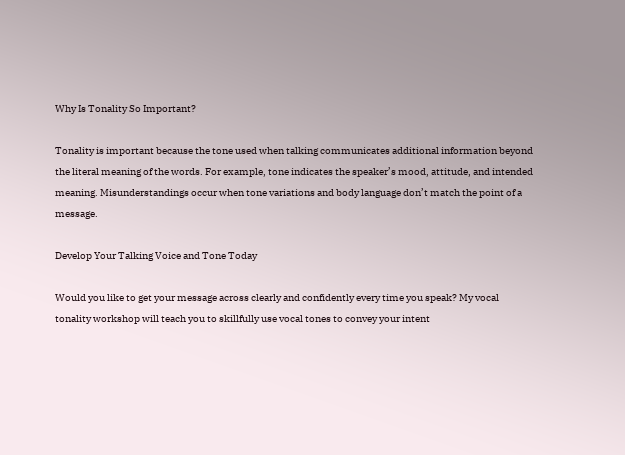Why Is Tonality So Important?

Tonality is important because the tone used when talking communicates additional information beyond the literal meaning of the words. For example, tone indicates the speaker’s mood, attitude, and intended meaning. Misunderstandings occur when tone variations and body language don’t match the point of a message.

Develop Your Talking Voice and Tone Today

Would you like to get your message across clearly and confidently every time you speak? My vocal tonality workshop will teach you to skillfully use vocal tones to convey your intent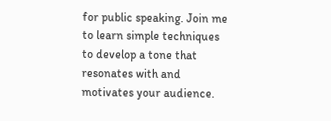for public speaking. Join me to learn simple techniques to develop a tone that resonates with and motivates your audience.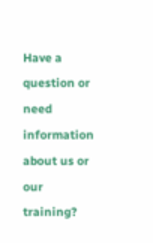Have a question or need information about us or our training?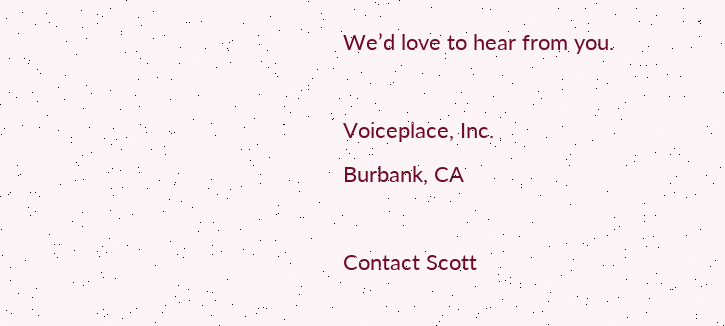We’d love to hear from you.

Voiceplace, Inc.
Burbank, CA

Contact Scott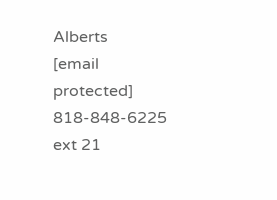Alberts
[email protected]
818-848-6225 ext 21